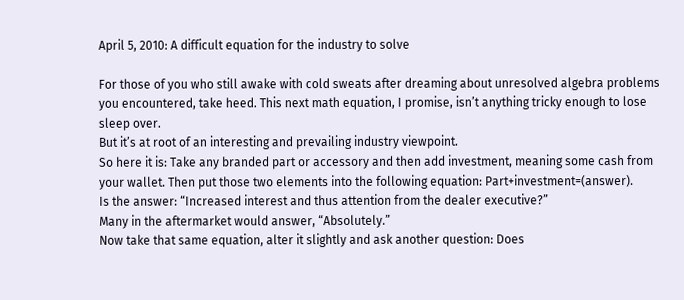April 5, 2010: A difficult equation for the industry to solve

For those of you who still awake with cold sweats after dreaming about unresolved algebra problems you encountered, take heed. This next math equation, I promise, isn’t anything tricky enough to lose sleep over.
But it’s at root of an interesting and prevailing industry viewpoint.
So here it is: Take any branded part or accessory and then add investment, meaning some cash from your wallet. Then put those two elements into the following equation: Part+investment=(answer).
Is the answer: “Increased interest and thus attention from the dealer executive?”
Many in the aftermarket would answer, “Absolutely.”
Now take that same equation, alter it slightly and ask another question: Does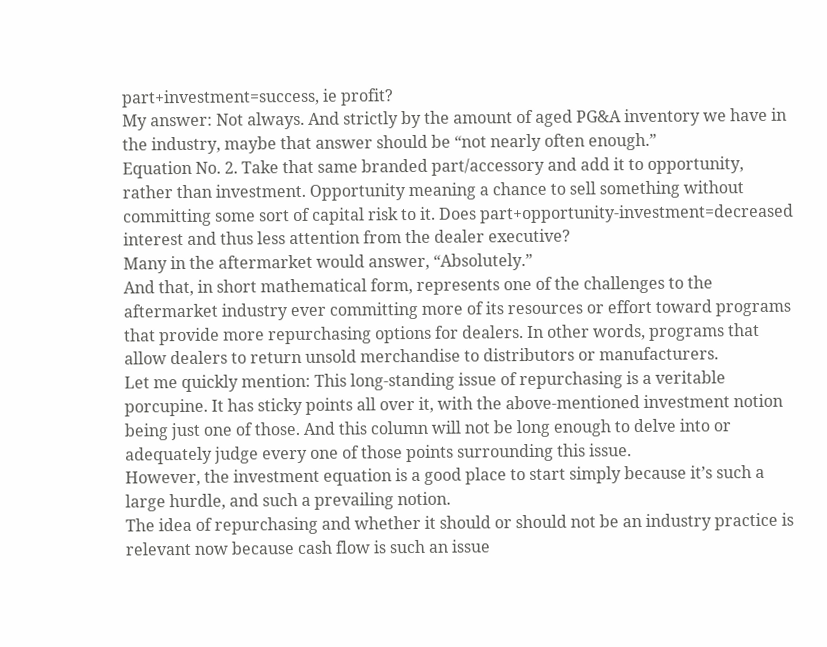part+investment=success, ie profit?
My answer: Not always. And strictly by the amount of aged PG&A inventory we have in the industry, maybe that answer should be “not nearly often enough.”
Equation No. 2. Take that same branded part/accessory and add it to opportunity, rather than investment. Opportunity meaning a chance to sell something without committing some sort of capital risk to it. Does part+opportunity-investment=decreased interest and thus less attention from the dealer executive?
Many in the aftermarket would answer, “Absolutely.”
And that, in short mathematical form, represents one of the challenges to the aftermarket industry ever committing more of its resources or effort toward programs that provide more repurchasing options for dealers. In other words, programs that allow dealers to return unsold merchandise to distributors or manufacturers.
Let me quickly mention: This long-standing issue of repurchasing is a veritable porcupine. It has sticky points all over it, with the above-mentioned investment notion being just one of those. And this column will not be long enough to delve into or adequately judge every one of those points surrounding this issue.
However, the investment equation is a good place to start simply because it’s such a large hurdle, and such a prevailing notion.
The idea of repurchasing and whether it should or should not be an industry practice is relevant now because cash flow is such an issue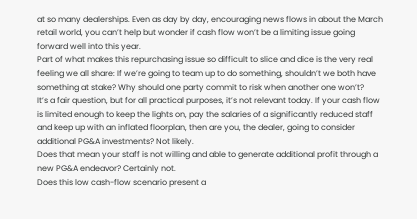at so many dealerships. Even as day by day, encouraging news flows in about the March retail world, you can’t help but wonder if cash flow won’t be a limiting issue going forward well into this year.
Part of what makes this repurchasing issue so difficult to slice and dice is the very real feeling we all share: If we’re going to team up to do something, shouldn’t we both have something at stake? Why should one party commit to risk when another one won’t?
It’s a fair question, but for all practical purposes, it’s not relevant today. If your cash flow is limited enough to keep the lights on, pay the salaries of a significantly reduced staff and keep up with an inflated floorplan, then are you, the dealer, going to consider additional PG&A investments? Not likely.
Does that mean your staff is not willing and able to generate additional profit through a new PG&A endeavor? Certainly not.
Does this low cash-flow scenario present a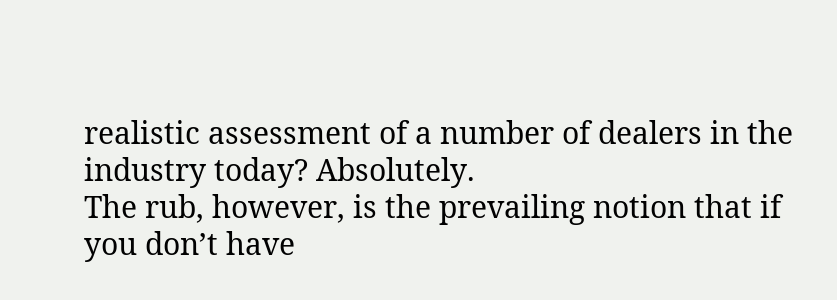realistic assessment of a number of dealers in the industry today? Absolutely.
The rub, however, is the prevailing notion that if you don’t have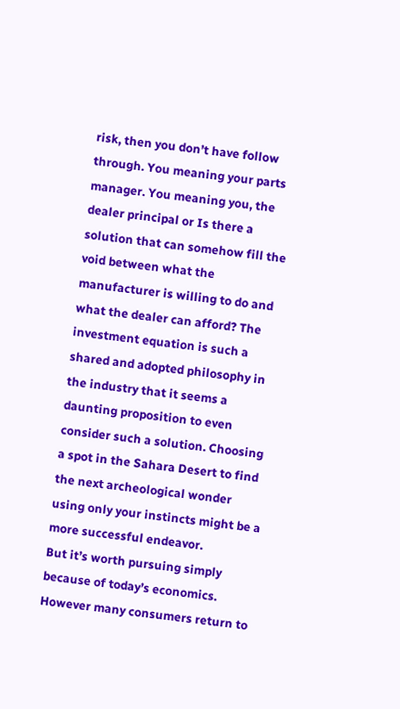risk, then you don’t have follow through. You meaning your parts manager. You meaning you, the dealer principal or Is there a solution that can somehow fill the void between what the manufacturer is willing to do and what the dealer can afford? The investment equation is such a shared and adopted philosophy in the industry that it seems a daunting proposition to even consider such a solution. Choosing a spot in the Sahara Desert to find the next archeological wonder using only your instincts might be a more successful endeavor.
But it’s worth pursuing simply because of today’s economics. However many consumers return to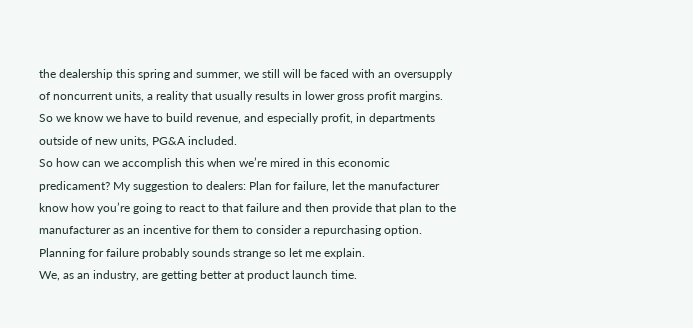the dealership this spring and summer, we still will be faced with an oversupply of noncurrent units, a reality that usually results in lower gross profit margins. So we know we have to build revenue, and especially profit, in departments outside of new units, PG&A included.
So how can we accomplish this when we’re mired in this economic predicament? My suggestion to dealers: Plan for failure, let the manufacturer know how you’re going to react to that failure and then provide that plan to the manufacturer as an incentive for them to consider a repurchasing option.
Planning for failure probably sounds strange so let me explain.
We, as an industry, are getting better at product launch time.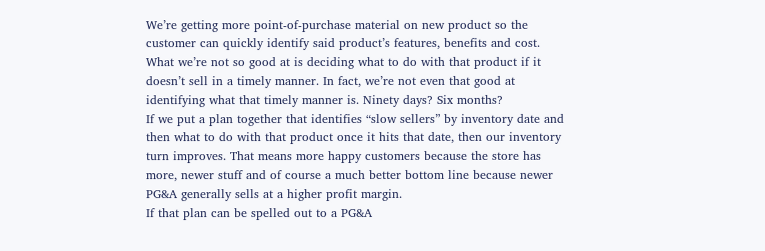We’re getting more point-of-purchase material on new product so the customer can quickly identify said product’s features, benefits and cost. What we’re not so good at is deciding what to do with that product if it doesn’t sell in a timely manner. In fact, we’re not even that good at identifying what that timely manner is. Ninety days? Six months?
If we put a plan together that identifies “slow sellers” by inventory date and then what to do with that product once it hits that date, then our inventory turn improves. That means more happy customers because the store has more, newer stuff and of course a much better bottom line because newer PG&A generally sells at a higher profit margin.
If that plan can be spelled out to a PG&A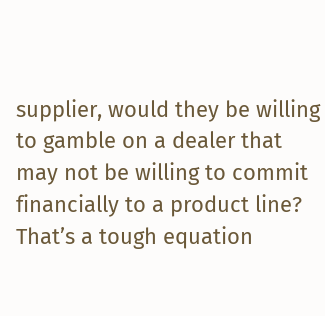supplier, would they be willing to gamble on a dealer that may not be willing to commit financially to a product line? That’s a tough equation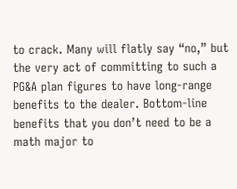to crack. Many will flatly say “no,” but the very act of committing to such a PG&A plan figures to have long-range benefits to the dealer. Bottom-line benefits that you don’t need to be a math major to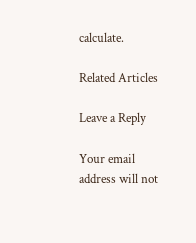calculate.

Related Articles

Leave a Reply

Your email address will not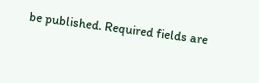be published. Required fields are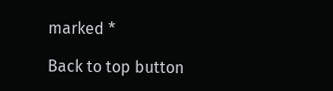marked *

Back to top button